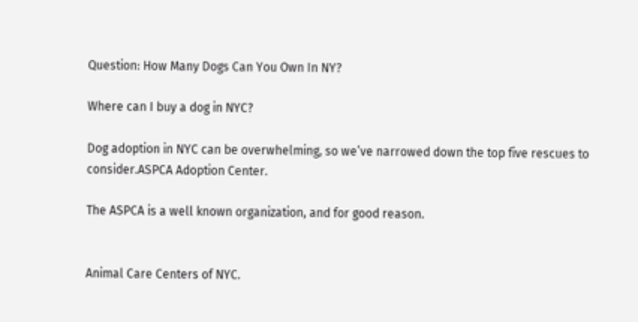Question: How Many Dogs Can You Own In NY?

Where can I buy a dog in NYC?

Dog adoption in NYC can be overwhelming, so we’ve narrowed down the top five rescues to consider.ASPCA Adoption Center.

The ASPCA is a well known organization, and for good reason.


Animal Care Centers of NYC.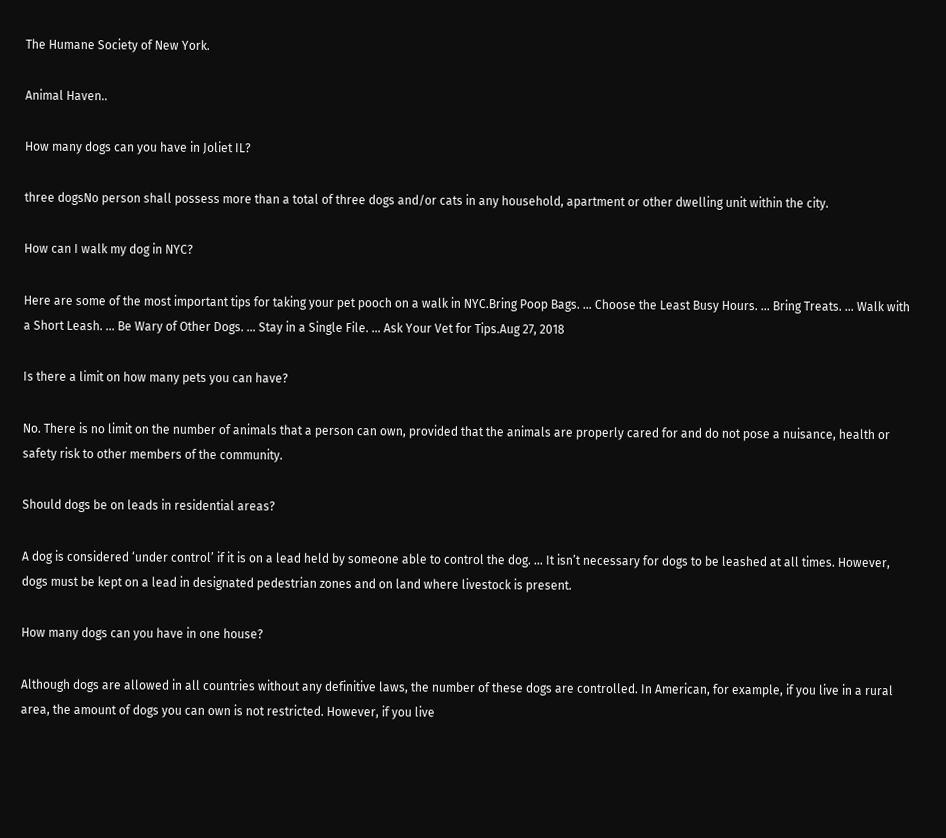The Humane Society of New York.

Animal Haven..

How many dogs can you have in Joliet IL?

three dogsNo person shall possess more than a total of three dogs and/or cats in any household, apartment or other dwelling unit within the city.

How can I walk my dog in NYC?

Here are some of the most important tips for taking your pet pooch on a walk in NYC.Bring Poop Bags. … Choose the Least Busy Hours. … Bring Treats. … Walk with a Short Leash. … Be Wary of Other Dogs. … Stay in a Single File. … Ask Your Vet for Tips.Aug 27, 2018

Is there a limit on how many pets you can have?

No. There is no limit on the number of animals that a person can own, provided that the animals are properly cared for and do not pose a nuisance, health or safety risk to other members of the community.

Should dogs be on leads in residential areas?

A dog is considered ‘under control’ if it is on a lead held by someone able to control the dog. … It isn’t necessary for dogs to be leashed at all times. However, dogs must be kept on a lead in designated pedestrian zones and on land where livestock is present.

How many dogs can you have in one house?

Although dogs are allowed in all countries without any definitive laws, the number of these dogs are controlled. In American, for example, if you live in a rural area, the amount of dogs you can own is not restricted. However, if you live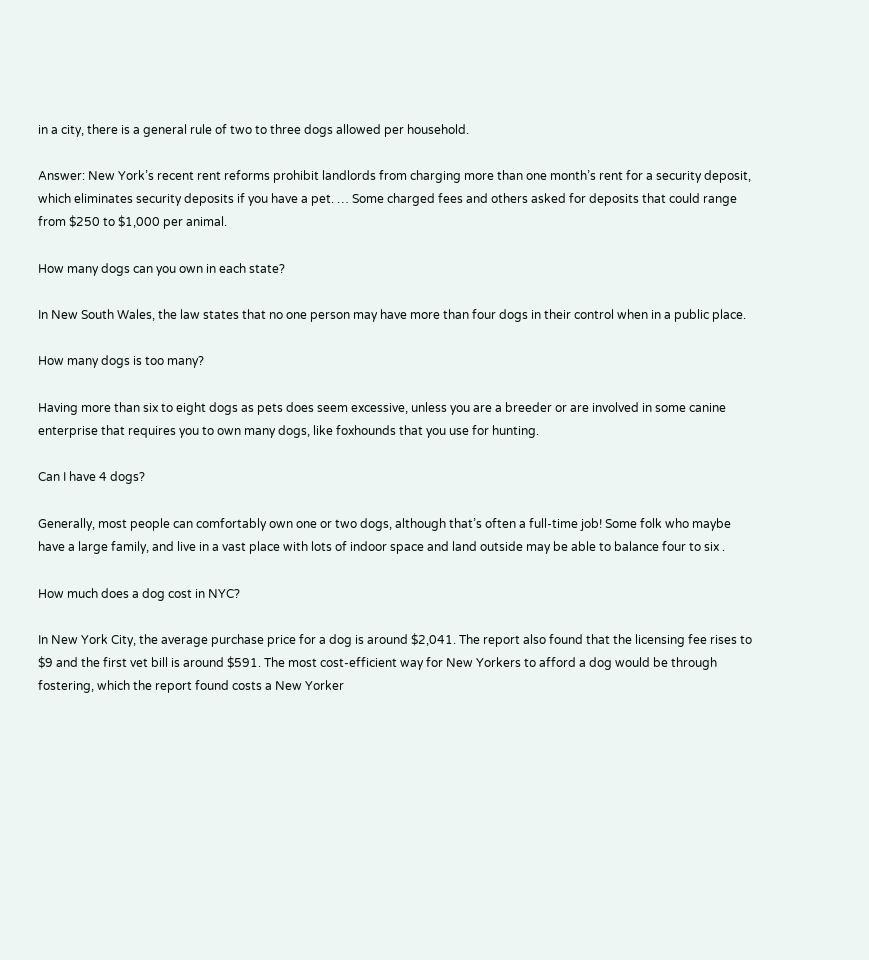in a city, there is a general rule of two to three dogs allowed per household.

Answer: New York’s recent rent reforms prohibit landlords from charging more than one month’s rent for a security deposit, which eliminates security deposits if you have a pet. … Some charged fees and others asked for deposits that could range from $250 to $1,000 per animal.

How many dogs can you own in each state?

In New South Wales, the law states that no one person may have more than four dogs in their control when in a public place.

How many dogs is too many?

Having more than six to eight dogs as pets does seem excessive, unless you are a breeder or are involved in some canine enterprise that requires you to own many dogs, like foxhounds that you use for hunting.

Can I have 4 dogs?

Generally, most people can comfortably own one or two dogs, although that’s often a full-time job! Some folk who maybe have a large family, and live in a vast place with lots of indoor space and land outside may be able to balance four to six .

How much does a dog cost in NYC?

In New York City, the average purchase price for a dog is around $2,041. The report also found that the licensing fee rises to $9 and the first vet bill is around $591. The most cost-efficient way for New Yorkers to afford a dog would be through fostering, which the report found costs a New Yorker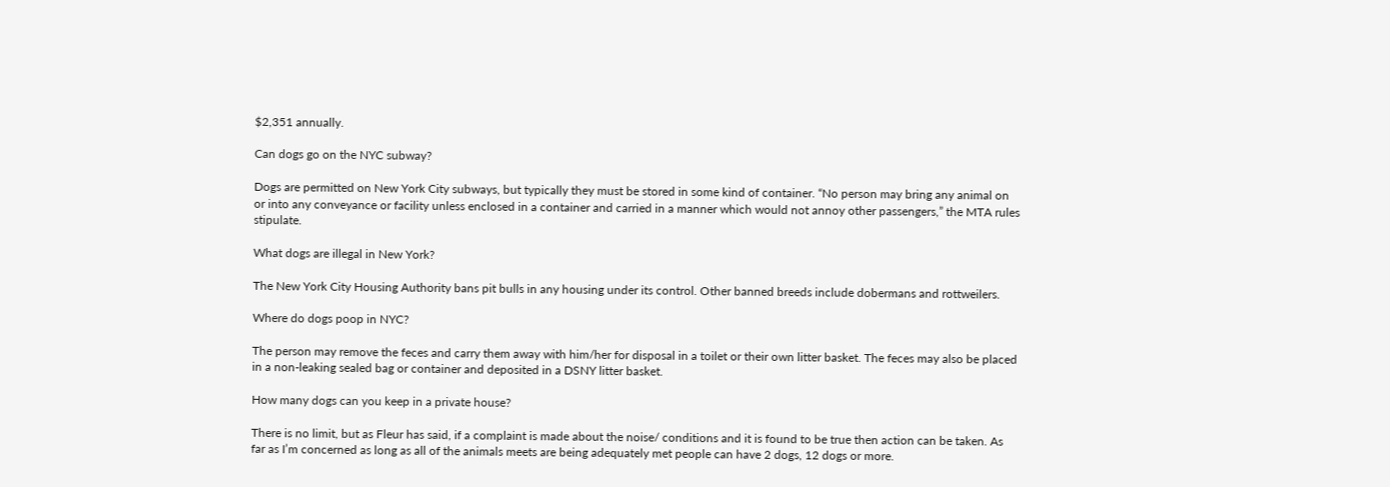$2,351 annually.

Can dogs go on the NYC subway?

Dogs are permitted on New York City subways, but typically they must be stored in some kind of container. “No person may bring any animal on or into any conveyance or facility unless enclosed in a container and carried in a manner which would not annoy other passengers,” the MTA rules stipulate.

What dogs are illegal in New York?

The New York City Housing Authority bans pit bulls in any housing under its control. Other banned breeds include dobermans and rottweilers.

Where do dogs poop in NYC?

The person may remove the feces and carry them away with him/her for disposal in a toilet or their own litter basket. The feces may also be placed in a non-leaking sealed bag or container and deposited in a DSNY litter basket.

How many dogs can you keep in a private house?

There is no limit, but as Fleur has said, if a complaint is made about the noise/ conditions and it is found to be true then action can be taken. As far as I’m concerned as long as all of the animals meets are being adequately met people can have 2 dogs, 12 dogs or more.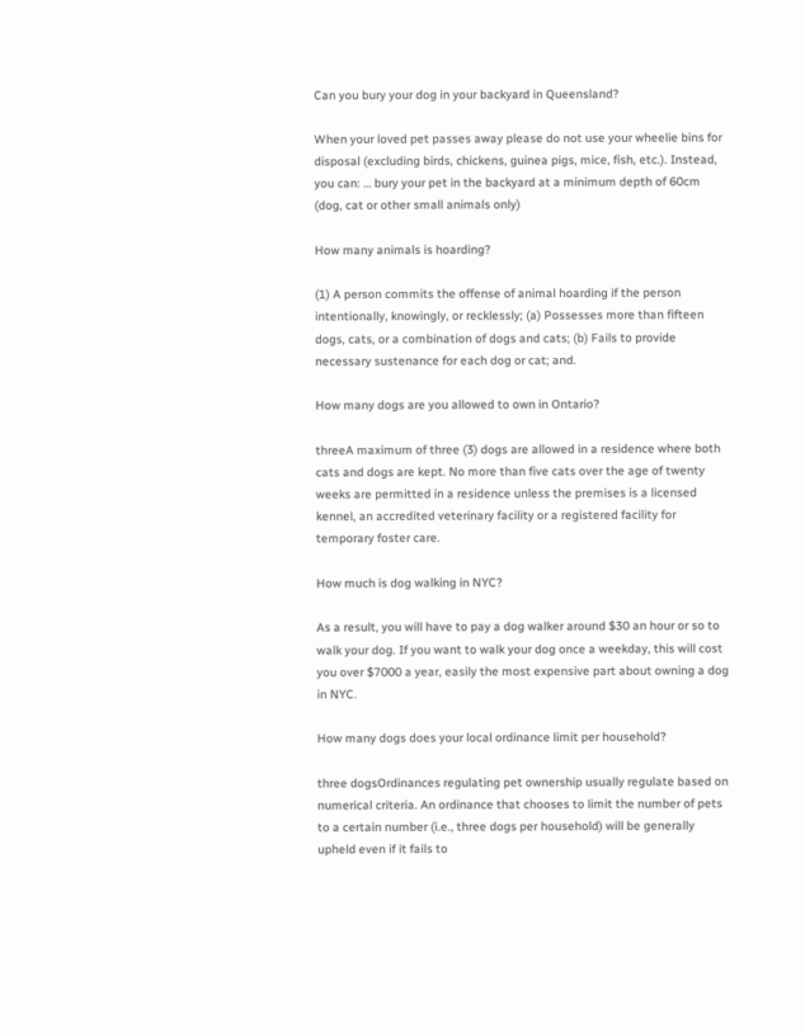Can you bury your dog in your backyard in Queensland?

When your loved pet passes away please do not use your wheelie bins for disposal (excluding birds, chickens, guinea pigs, mice, fish, etc.). Instead, you can: … bury your pet in the backyard at a minimum depth of 60cm (dog, cat or other small animals only)

How many animals is hoarding?

(1) A person commits the offense of animal hoarding if the person intentionally, knowingly, or recklessly; (a) Possesses more than fifteen dogs, cats, or a combination of dogs and cats; (b) Fails to provide necessary sustenance for each dog or cat; and.

How many dogs are you allowed to own in Ontario?

threeA maximum of three (3) dogs are allowed in a residence where both cats and dogs are kept. No more than five cats over the age of twenty weeks are permitted in a residence unless the premises is a licensed kennel, an accredited veterinary facility or a registered facility for temporary foster care.

How much is dog walking in NYC?

As a result, you will have to pay a dog walker around $30 an hour or so to walk your dog. If you want to walk your dog once a weekday, this will cost you over $7000 a year, easily the most expensive part about owning a dog in NYC.

How many dogs does your local ordinance limit per household?

three dogsOrdinances regulating pet ownership usually regulate based on numerical criteria. An ordinance that chooses to limit the number of pets to a certain number (i.e., three dogs per household) will be generally upheld even if it fails to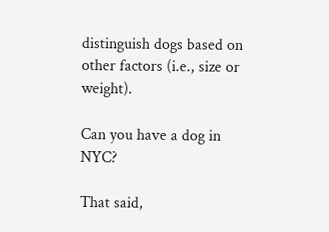distinguish dogs based on other factors (i.e., size or weight).

Can you have a dog in NYC?

That said,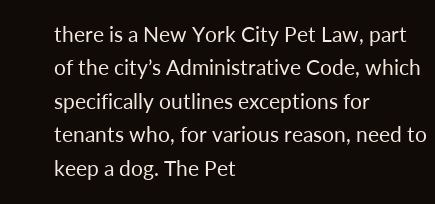there is a New York City Pet Law, part of the city’s Administrative Code, which specifically outlines exceptions for tenants who, for various reason, need to keep a dog. The Pet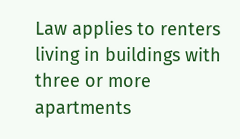Law applies to renters living in buildings with three or more apartments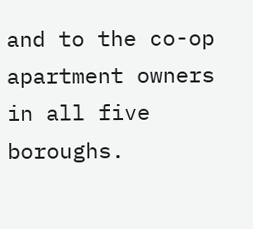and to the co-op apartment owners in all five boroughs.